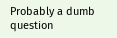Probably a dumb question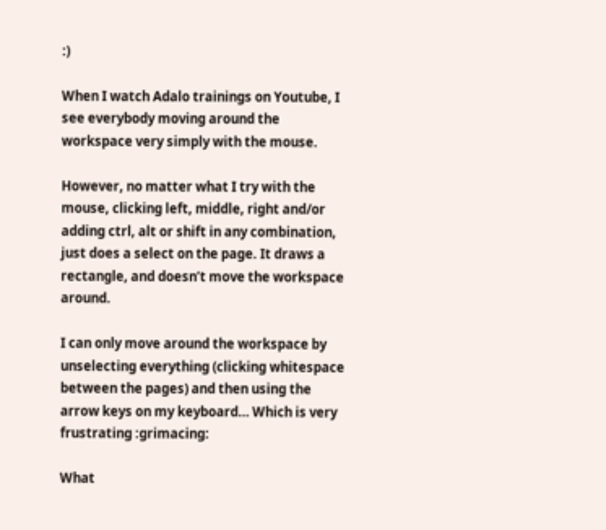:)

When I watch Adalo trainings on Youtube, I see everybody moving around the workspace very simply with the mouse.

However, no matter what I try with the mouse, clicking left, middle, right and/or adding ctrl, alt or shift in any combination, just does a select on the page. It draws a rectangle, and doesn’t move the workspace around.

I can only move around the workspace by unselecting everything (clicking whitespace between the pages) and then using the arrow keys on my keyboard… Which is very frustrating :grimacing:

What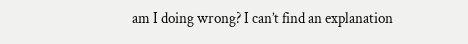am I doing wrong? I can’t find an explanation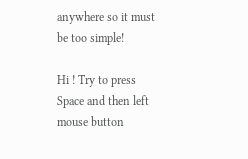anywhere so it must be too simple!

Hi ! Try to press Space and then left mouse button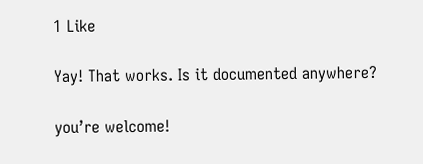1 Like

Yay! That works. Is it documented anywhere?

you’re welcome!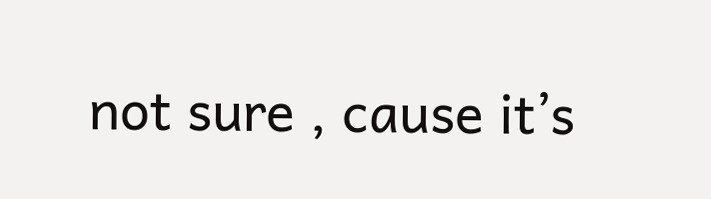not sure , cause it’s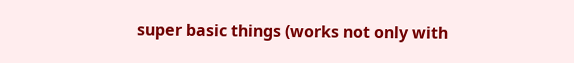super basic things (works not only with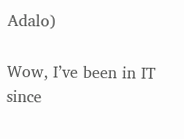Adalo)

Wow, I’ve been in IT since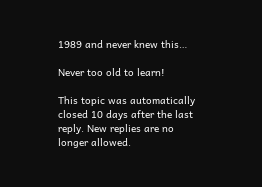1989 and never knew this…

Never too old to learn!

This topic was automatically closed 10 days after the last reply. New replies are no longer allowed.